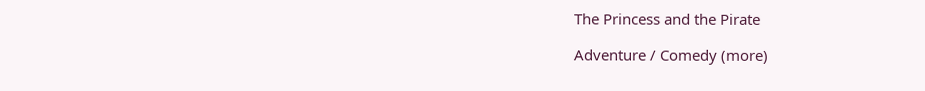The Princess and the Pirate

Adventure / Comedy (more)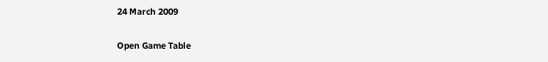24 March 2009

Open Game Table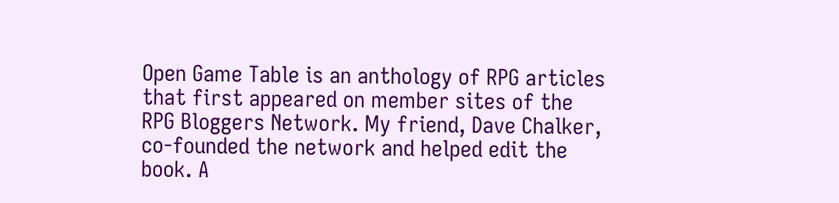Open Game Table is an anthology of RPG articles that first appeared on member sites of the RPG Bloggers Network. My friend, Dave Chalker, co-founded the network and helped edit the book. A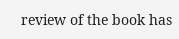review of the book has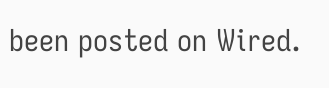been posted on Wired.